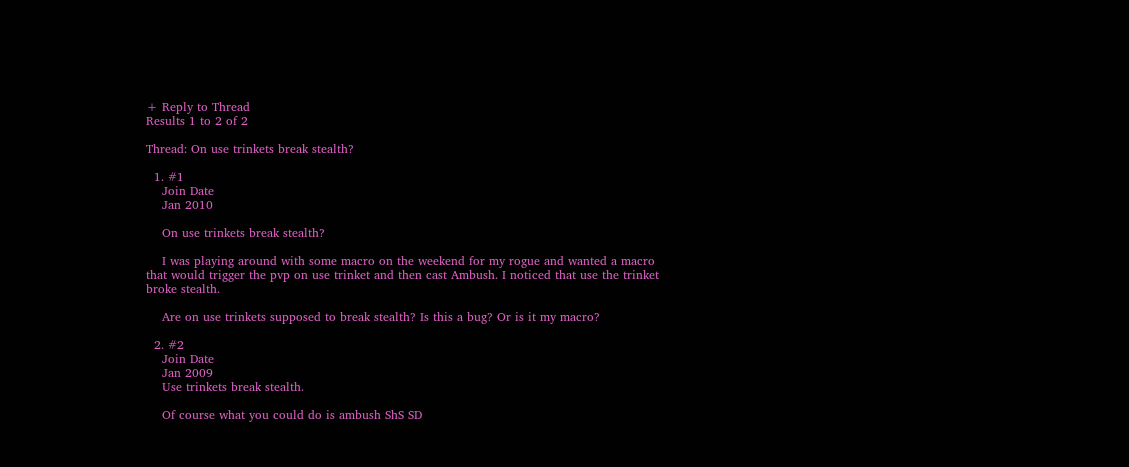+ Reply to Thread
Results 1 to 2 of 2

Thread: On use trinkets break stealth?

  1. #1
    Join Date
    Jan 2010

    On use trinkets break stealth?

    I was playing around with some macro on the weekend for my rogue and wanted a macro that would trigger the pvp on use trinket and then cast Ambush. I noticed that use the trinket broke stealth.

    Are on use trinkets supposed to break stealth? Is this a bug? Or is it my macro?

  2. #2
    Join Date
    Jan 2009
    Use trinkets break stealth.

    Of course what you could do is ambush ShS SD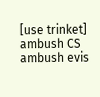[use trinket] ambush CS ambush evis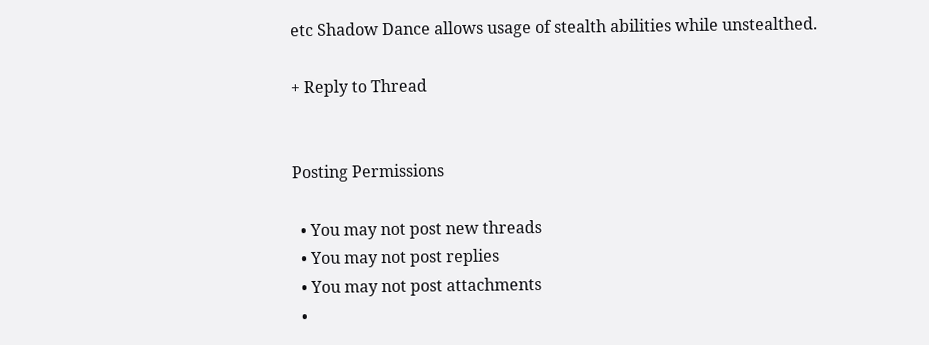etc Shadow Dance allows usage of stealth abilities while unstealthed.

+ Reply to Thread


Posting Permissions

  • You may not post new threads
  • You may not post replies
  • You may not post attachments
  •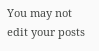You may not edit your posts